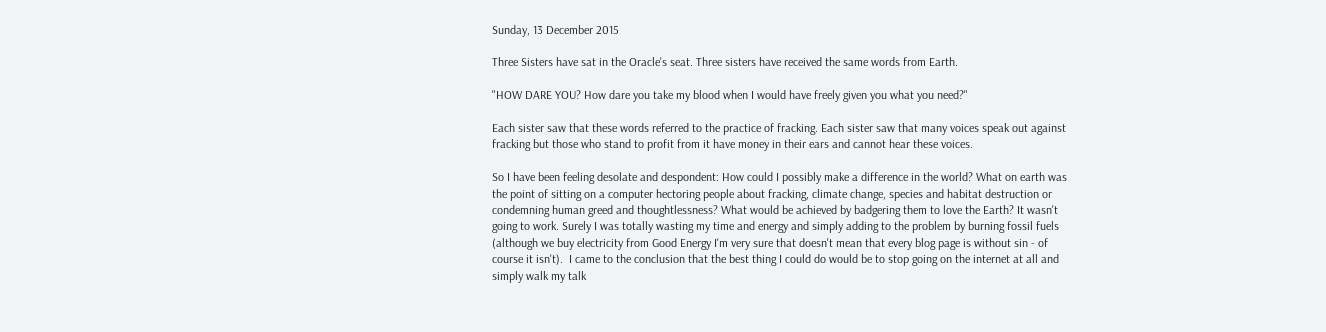Sunday, 13 December 2015

Three Sisters have sat in the Oracle's seat. Three sisters have received the same words from Earth.

"HOW DARE YOU? How dare you take my blood when I would have freely given you what you need?"

Each sister saw that these words referred to the practice of fracking. Each sister saw that many voices speak out against fracking but those who stand to profit from it have money in their ears and cannot hear these voices.

So I have been feeling desolate and despondent: How could I possibly make a difference in the world? What on earth was the point of sitting on a computer hectoring people about fracking, climate change, species and habitat destruction or condemning human greed and thoughtlessness? What would be achieved by badgering them to love the Earth? It wasn't going to work. Surely I was totally wasting my time and energy and simply adding to the problem by burning fossil fuels (although we buy electricity from Good Energy I'm very sure that doesn't mean that every blog page is without sin - of course it isn't).  I came to the conclusion that the best thing I could do would be to stop going on the internet at all and simply walk my talk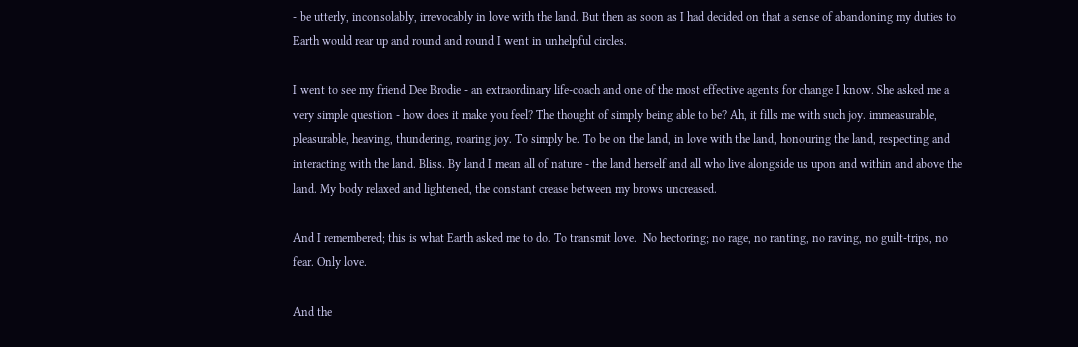- be utterly, inconsolably, irrevocably in love with the land. But then as soon as I had decided on that a sense of abandoning my duties to Earth would rear up and round and round I went in unhelpful circles.

I went to see my friend Dee Brodie - an extraordinary life-coach and one of the most effective agents for change I know. She asked me a very simple question - how does it make you feel? The thought of simply being able to be? Ah, it fills me with such joy. immeasurable, pleasurable, heaving, thundering, roaring joy. To simply be. To be on the land, in love with the land, honouring the land, respecting and interacting with the land. Bliss. By land I mean all of nature - the land herself and all who live alongside us upon and within and above the land. My body relaxed and lightened, the constant crease between my brows uncreased.

And I remembered; this is what Earth asked me to do. To transmit love.  No hectoring; no rage, no ranting, no raving, no guilt-trips, no fear. Only love.

And the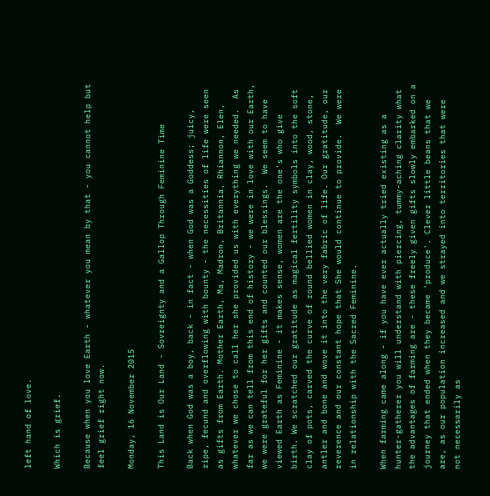left hand of love.

Which is grief.

Because when you love Earth - whatever you mean by that - you cannot help but feel grief right now.

Monday, 16 November 2015

This Land is Our Land - Sovreignty and a Gallop Through Feminine Time

Back when God was a boy, back - in fact - when God was a Goddess; juicy, ripe, fecund and overflowing with bounty - the necessities of life were seen as gifts from Earth. Mother Earth, Ma, Madron, Britannia, Rhiannon, Elen, whatever we chose to call her she provided us with everything we needed.  As far as we can tell from this end of history - we were in love with our Earth, we were grateful for her gifts and counted our blessings.  We seem to have viewed Earth as Feminine - it makes sense, women are the one's who give birth. We scratched our gratitude as magical fertility symbols into the soft clay of pots, carved the curve of round bellied women in clay, wood, stone, antler and bone and wove it into the very fabric of life. Our gratitude, our reverence and our constant hope that She would continue to provide.  We were in relationship with the Sacred Feminine.

When farming came along - if you have ever actually tried existing as a hunter-gatherer you will understand with piercing, tummy-aching clarity what the advantages of farming are - these freely given gifts slowly embarked on a journey that ended when they became 'produce'. Clever little beans that we are, as our population increased and we strayed into territories that were not necessarily as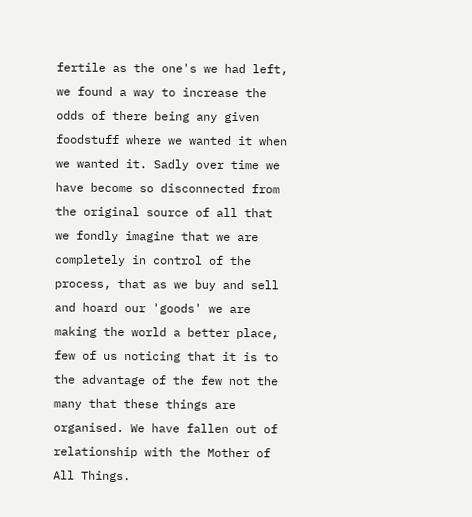fertile as the one's we had left, we found a way to increase the odds of there being any given foodstuff where we wanted it when we wanted it. Sadly over time we have become so disconnected from the original source of all that we fondly imagine that we are completely in control of the process, that as we buy and sell and hoard our 'goods' we are making the world a better place, few of us noticing that it is to the advantage of the few not the many that these things are organised. We have fallen out of relationship with the Mother of All Things.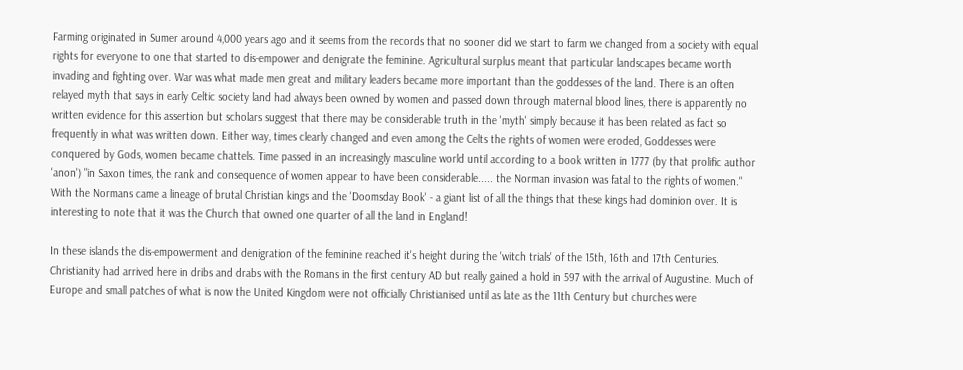Farming originated in Sumer around 4,000 years ago and it seems from the records that no sooner did we start to farm we changed from a society with equal rights for everyone to one that started to dis-empower and denigrate the feminine. Agricultural surplus meant that particular landscapes became worth invading and fighting over. War was what made men great and military leaders became more important than the goddesses of the land. There is an often relayed myth that says in early Celtic society land had always been owned by women and passed down through maternal blood lines, there is apparently no written evidence for this assertion but scholars suggest that there may be considerable truth in the 'myth' simply because it has been related as fact so frequently in what was written down. Either way, times clearly changed and even among the Celts the rights of women were eroded, Goddesses were conquered by Gods, women became chattels. Time passed in an increasingly masculine world until according to a book written in 1777 (by that prolific author 'anon') "in Saxon times, the rank and consequence of women appear to have been considerable..... the Norman invasion was fatal to the rights of women." With the Normans came a lineage of brutal Christian kings and the 'Doomsday Book' - a giant list of all the things that these kings had dominion over. It is interesting to note that it was the Church that owned one quarter of all the land in England!

In these islands the dis-empowerment and denigration of the feminine reached it's height during the 'witch trials' of the 15th, 16th and 17th Centuries. Christianity had arrived here in dribs and drabs with the Romans in the first century AD but really gained a hold in 597 with the arrival of Augustine. Much of Europe and small patches of what is now the United Kingdom were not officially Christianised until as late as the 11th Century but churches were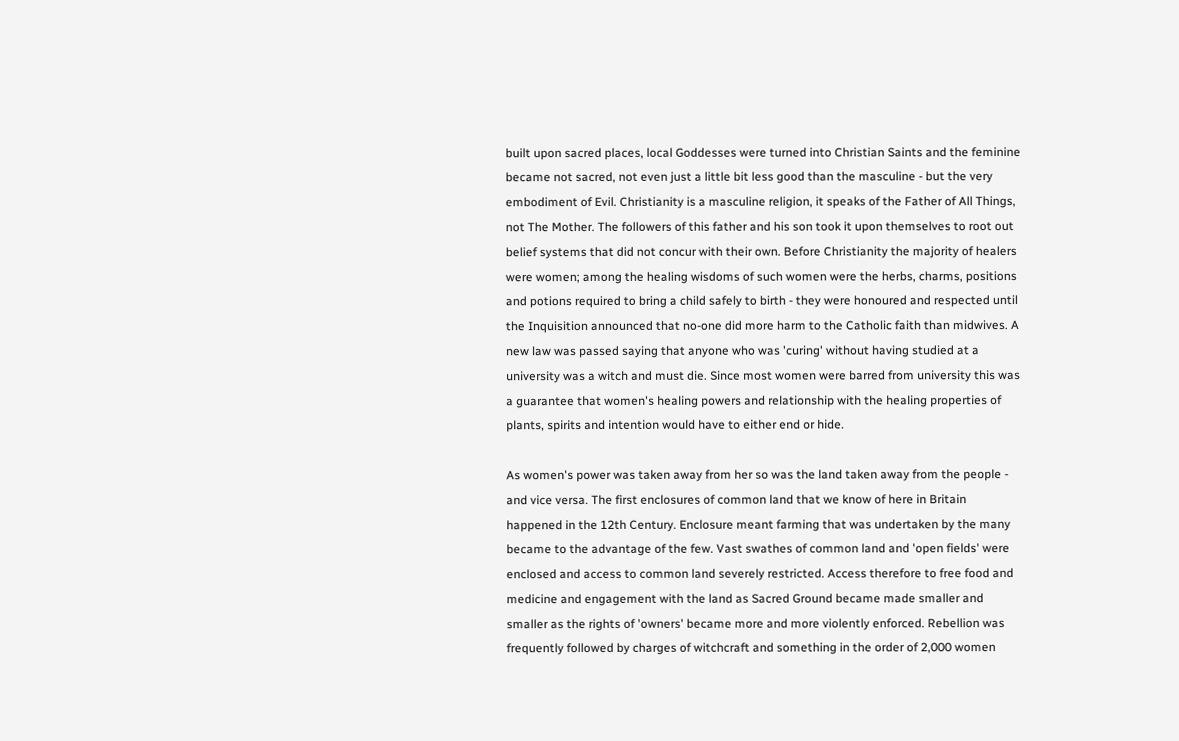built upon sacred places, local Goddesses were turned into Christian Saints and the feminine became not sacred, not even just a little bit less good than the masculine - but the very embodiment of Evil. Christianity is a masculine religion, it speaks of the Father of All Things, not The Mother. The followers of this father and his son took it upon themselves to root out belief systems that did not concur with their own. Before Christianity the majority of healers were women; among the healing wisdoms of such women were the herbs, charms, positions and potions required to bring a child safely to birth - they were honoured and respected until the Inquisition announced that no-one did more harm to the Catholic faith than midwives. A new law was passed saying that anyone who was 'curing' without having studied at a university was a witch and must die. Since most women were barred from university this was a guarantee that women's healing powers and relationship with the healing properties of plants, spirits and intention would have to either end or hide.

As women's power was taken away from her so was the land taken away from the people - and vice versa. The first enclosures of common land that we know of here in Britain happened in the 12th Century. Enclosure meant farming that was undertaken by the many became to the advantage of the few. Vast swathes of common land and 'open fields' were enclosed and access to common land severely restricted. Access therefore to free food and medicine and engagement with the land as Sacred Ground became made smaller and smaller as the rights of 'owners' became more and more violently enforced. Rebellion was frequently followed by charges of witchcraft and something in the order of 2,000 women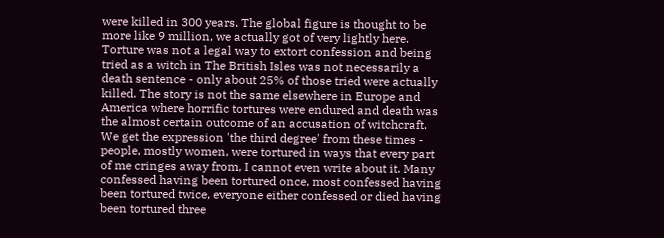were killed in 300 years. The global figure is thought to be more like 9 million, we actually got of very lightly here. Torture was not a legal way to extort confession and being tried as a witch in The British Isles was not necessarily a death sentence - only about 25% of those tried were actually killed. The story is not the same elsewhere in Europe and America where horrific tortures were endured and death was the almost certain outcome of an accusation of witchcraft. We get the expression 'the third degree' from these times - people, mostly women, were tortured in ways that every part of me cringes away from, I cannot even write about it. Many confessed having been tortured once, most confessed having been tortured twice, everyone either confessed or died having been tortured three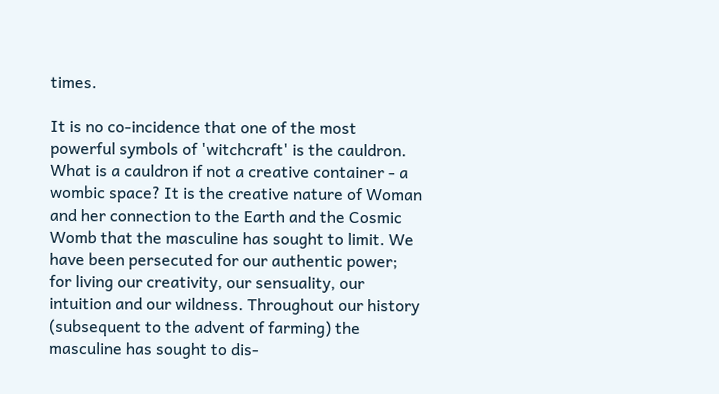times.

It is no co-incidence that one of the most powerful symbols of 'witchcraft' is the cauldron. What is a cauldron if not a creative container - a wombic space? It is the creative nature of Woman and her connection to the Earth and the Cosmic Womb that the masculine has sought to limit. We have been persecuted for our authentic power; for living our creativity, our sensuality, our intuition and our wildness. Throughout our history (subsequent to the advent of farming) the masculine has sought to dis-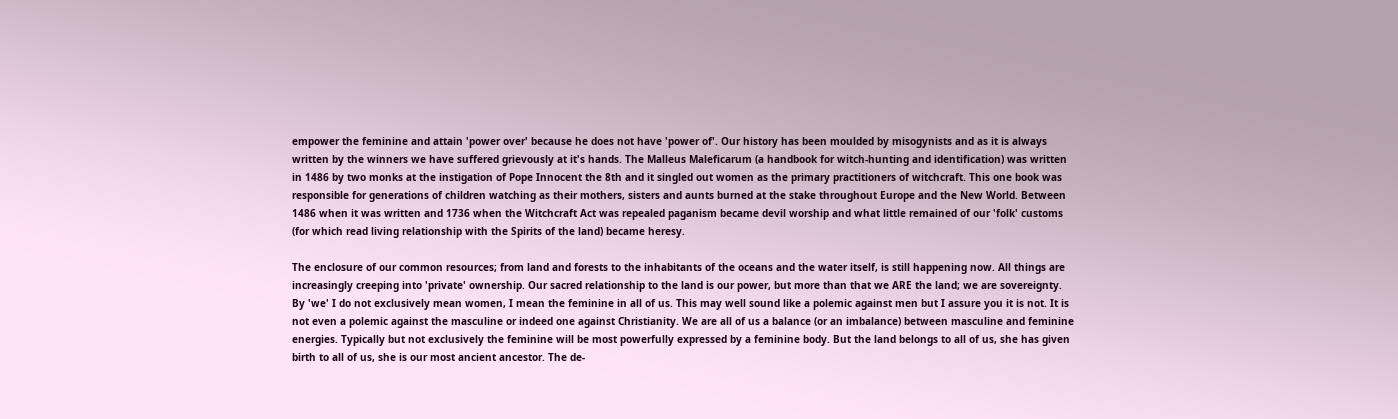empower the feminine and attain 'power over' because he does not have 'power of'. Our history has been moulded by misogynists and as it is always written by the winners we have suffered grievously at it's hands. The Malleus Maleficarum (a handbook for witch-hunting and identification) was written in 1486 by two monks at the instigation of Pope Innocent the 8th and it singled out women as the primary practitioners of witchcraft. This one book was responsible for generations of children watching as their mothers, sisters and aunts burned at the stake throughout Europe and the New World. Between 1486 when it was written and 1736 when the Witchcraft Act was repealed paganism became devil worship and what little remained of our 'folk' customs (for which read living relationship with the Spirits of the land) became heresy.

The enclosure of our common resources; from land and forests to the inhabitants of the oceans and the water itself, is still happening now. All things are increasingly creeping into 'private' ownership. Our sacred relationship to the land is our power, but more than that we ARE the land; we are sovereignty. By 'we' I do not exclusively mean women, I mean the feminine in all of us. This may well sound like a polemic against men but I assure you it is not. It is not even a polemic against the masculine or indeed one against Christianity. We are all of us a balance (or an imbalance) between masculine and feminine energies. Typically but not exclusively the feminine will be most powerfully expressed by a feminine body. But the land belongs to all of us, she has given birth to all of us, she is our most ancient ancestor. The de-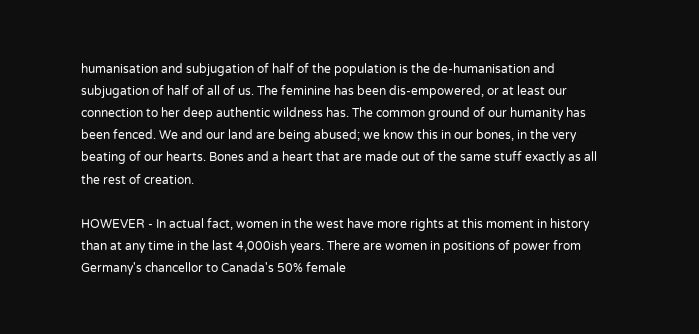humanisation and subjugation of half of the population is the de-humanisation and subjugation of half of all of us. The feminine has been dis-empowered, or at least our connection to her deep authentic wildness has. The common ground of our humanity has been fenced. We and our land are being abused; we know this in our bones, in the very beating of our hearts. Bones and a heart that are made out of the same stuff exactly as all the rest of creation.

HOWEVER - In actual fact, women in the west have more rights at this moment in history than at any time in the last 4,000ish years. There are women in positions of power from Germany's chancellor to Canada's 50% female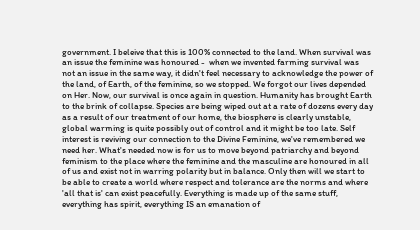government. I beleive that this is 100% connected to the land. When survival was an issue the feminine was honoured -  when we invented farming survival was not an issue in the same way, it didn't feel necessary to acknowledge the power of the land, of Earth, of the feminine, so we stopped. We forgot our lives depended on Her. Now, our survival is once again in question. Humanity has brought Earth to the brink of collapse. Species are being wiped out at a rate of dozens every day as a result of our treatment of our home, the biosphere is clearly unstable, global warming is quite possibly out of control and it might be too late. Self interest is reviving our connection to the Divine Feminine, we've remembered we need her. What's needed now is for us to move beyond patriarchy and beyond feminism to the place where the feminine and the masculine are honoured in all of us and exist not in warring polarity but in balance. Only then will we start to be able to create a world where respect and tolerance are the norms and where 'all that is' can exist peacefully. Everything is made up of the same stuff, everything has spirit, everything IS an emanation of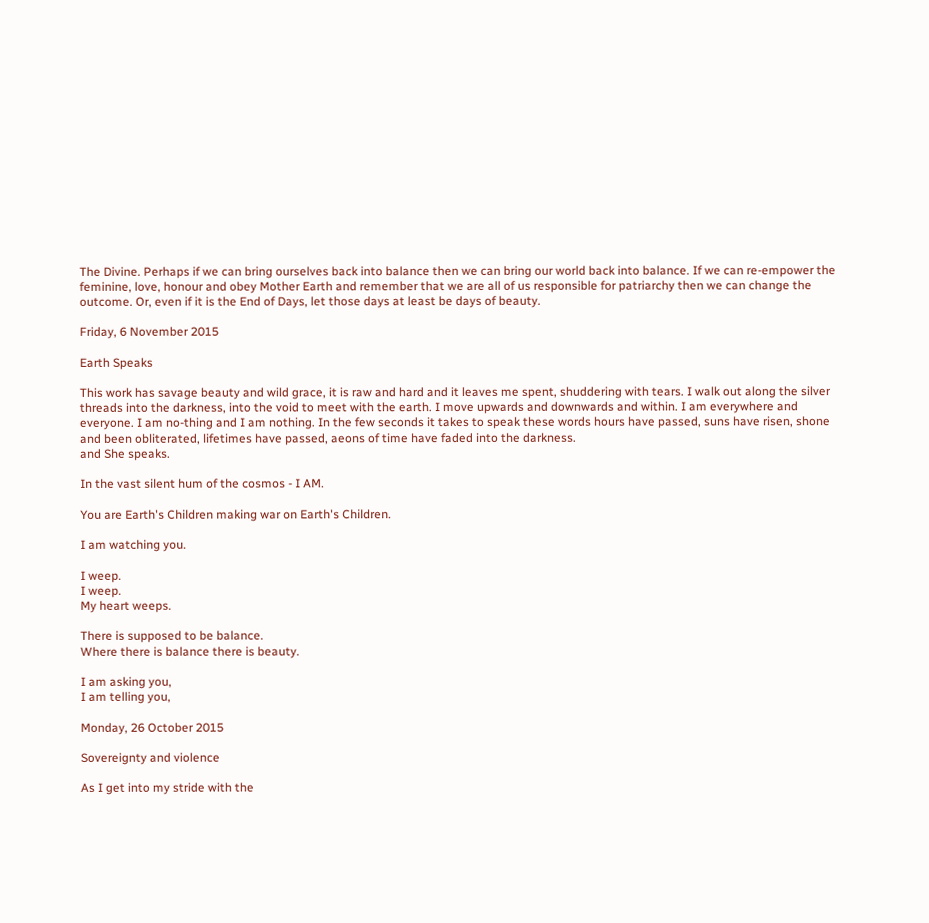The Divine. Perhaps if we can bring ourselves back into balance then we can bring our world back into balance. If we can re-empower the feminine, love, honour and obey Mother Earth and remember that we are all of us responsible for patriarchy then we can change the outcome. Or, even if it is the End of Days, let those days at least be days of beauty.

Friday, 6 November 2015

Earth Speaks

This work has savage beauty and wild grace, it is raw and hard and it leaves me spent, shuddering with tears. I walk out along the silver threads into the darkness, into the void to meet with the earth. I move upwards and downwards and within. I am everywhere and everyone. I am no-thing and I am nothing. In the few seconds it takes to speak these words hours have passed, suns have risen, shone and been obliterated, lifetimes have passed, aeons of time have faded into the darkness.
and She speaks.

In the vast silent hum of the cosmos - I AM.

You are Earth's Children making war on Earth's Children.

I am watching you.

I weep.
I weep.
My heart weeps.

There is supposed to be balance.
Where there is balance there is beauty.

I am asking you,
I am telling you,

Monday, 26 October 2015

Sovereignty and violence

As I get into my stride with the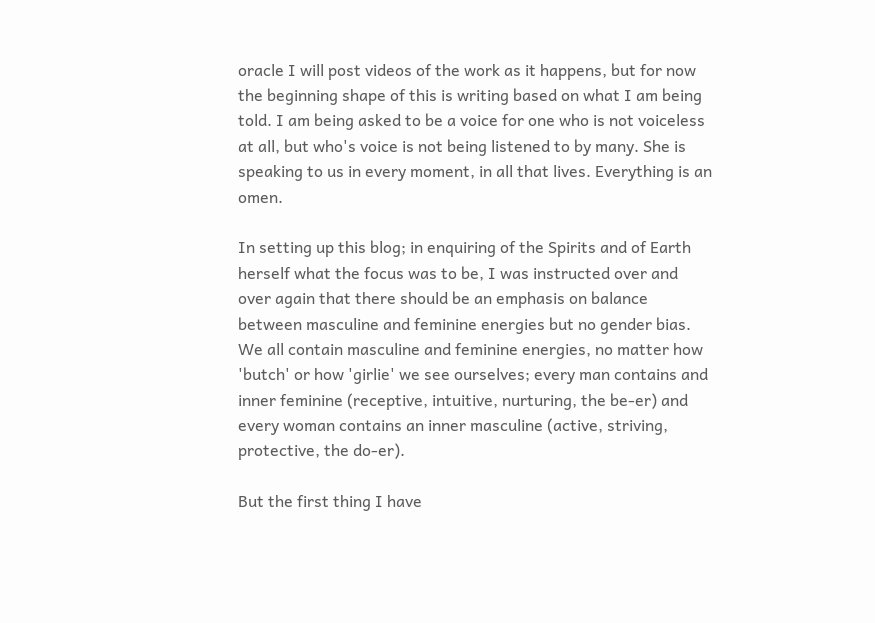oracle I will post videos of the work as it happens, but for now the beginning shape of this is writing based on what I am being told. I am being asked to be a voice for one who is not voiceless at all, but who's voice is not being listened to by many. She is speaking to us in every moment, in all that lives. Everything is an omen.

In setting up this blog; in enquiring of the Spirits and of Earth herself what the focus was to be, I was instructed over and over again that there should be an emphasis on balance between masculine and feminine energies but no gender bias. We all contain masculine and feminine energies, no matter how 'butch' or how 'girlie' we see ourselves; every man contains and inner feminine (receptive, intuitive, nurturing, the be-er) and every woman contains an inner masculine (active, striving, protective, the do-er).

But the first thing I have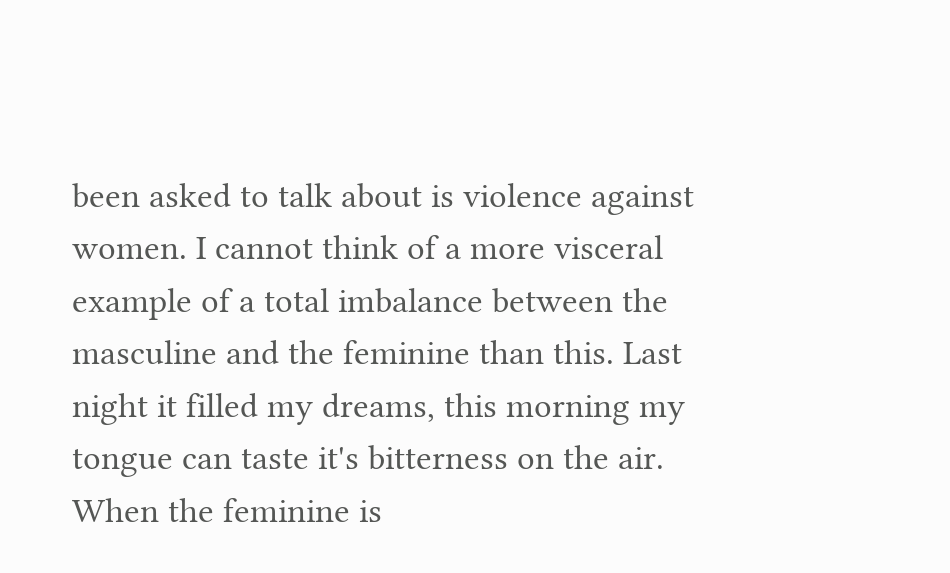been asked to talk about is violence against women. I cannot think of a more visceral example of a total imbalance between the masculine and the feminine than this. Last night it filled my dreams, this morning my tongue can taste it's bitterness on the air. When the feminine is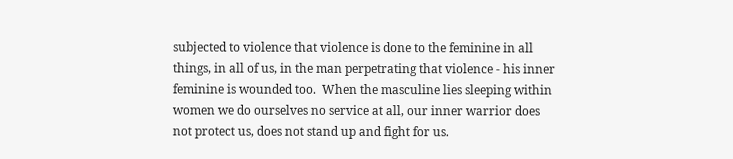subjected to violence that violence is done to the feminine in all things, in all of us, in the man perpetrating that violence - his inner feminine is wounded too.  When the masculine lies sleeping within women we do ourselves no service at all, our inner warrior does not protect us, does not stand up and fight for us.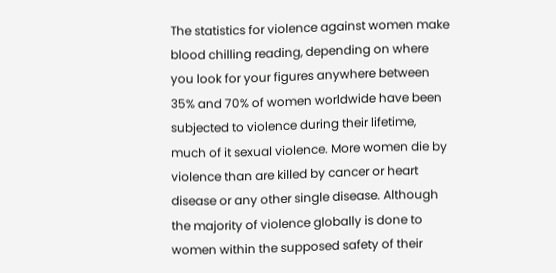The statistics for violence against women make blood chilling reading, depending on where you look for your figures anywhere between 35% and 70% of women worldwide have been subjected to violence during their lifetime, much of it sexual violence. More women die by violence than are killed by cancer or heart disease or any other single disease. Although the majority of violence globally is done to women within the supposed safety of their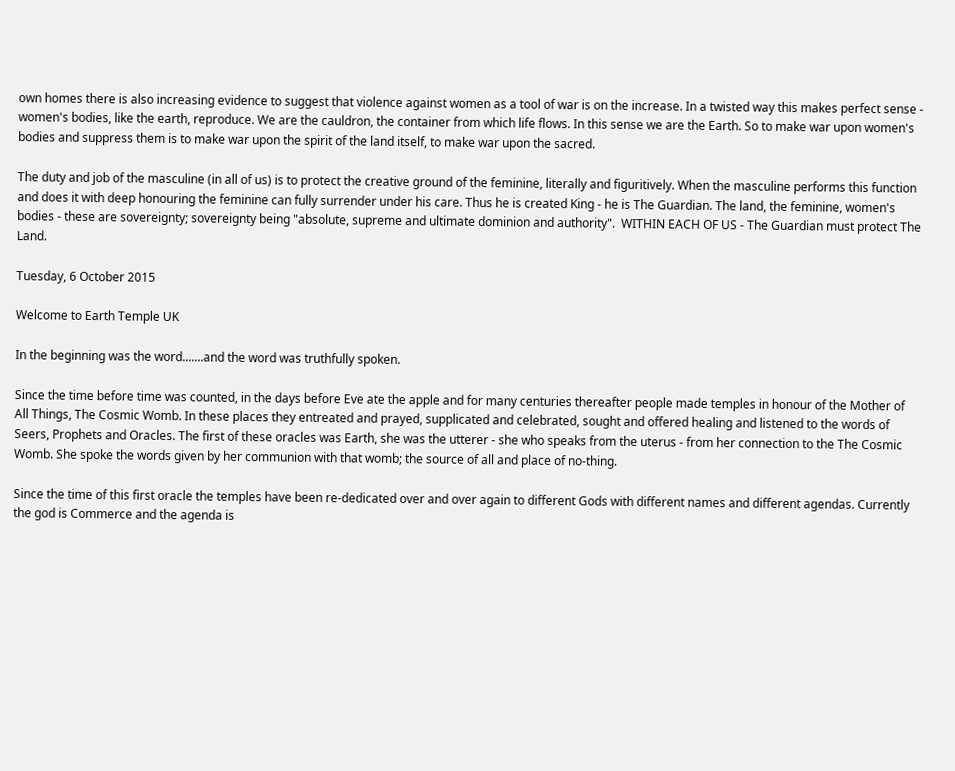own homes there is also increasing evidence to suggest that violence against women as a tool of war is on the increase. In a twisted way this makes perfect sense - women's bodies, like the earth, reproduce. We are the cauldron, the container from which life flows. In this sense we are the Earth. So to make war upon women's bodies and suppress them is to make war upon the spirit of the land itself, to make war upon the sacred.

The duty and job of the masculine (in all of us) is to protect the creative ground of the feminine, literally and figuritively. When the masculine performs this function and does it with deep honouring the feminine can fully surrender under his care. Thus he is created King - he is The Guardian. The land, the feminine, women's bodies - these are sovereignty; sovereignty being "absolute, supreme and ultimate dominion and authority".  WITHIN EACH OF US - The Guardian must protect The Land.

Tuesday, 6 October 2015

Welcome to Earth Temple UK

In the beginning was the word.......and the word was truthfully spoken.

Since the time before time was counted, in the days before Eve ate the apple and for many centuries thereafter people made temples in honour of the Mother of All Things, The Cosmic Womb. In these places they entreated and prayed, supplicated and celebrated, sought and offered healing and listened to the words of Seers, Prophets and Oracles. The first of these oracles was Earth, she was the utterer - she who speaks from the uterus - from her connection to the The Cosmic Womb. She spoke the words given by her communion with that womb; the source of all and place of no-thing.

Since the time of this first oracle the temples have been re-dedicated over and over again to different Gods with different names and different agendas. Currently the god is Commerce and the agenda is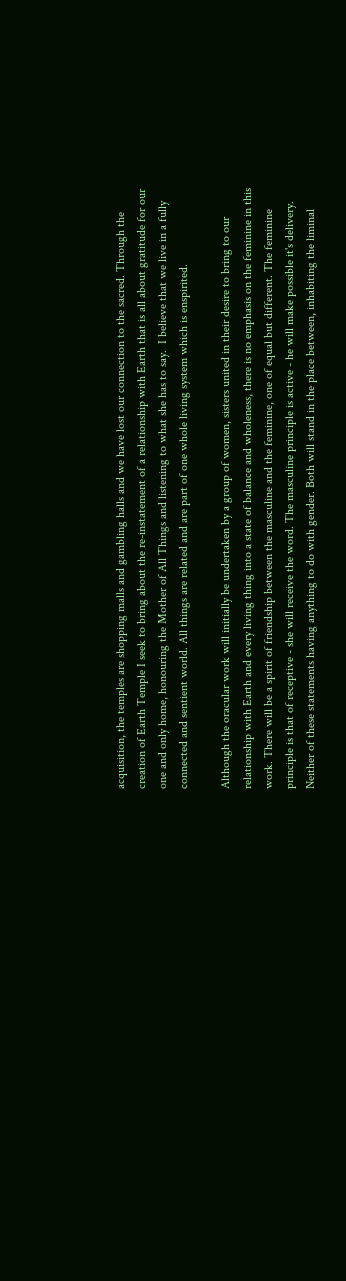acquisition, the temples are shopping malls and gambling halls and we have lost our connection to the sacred. Through the creation of Earth Temple I seek to bring about the re-instatement of a relationship with Earth that is all about gratitude for our one and only home, honouring the Mother of All Things and listening to what she has to say.  I believe that we live in a fully connected and sentient world. All things are related and are part of one whole living system which is enspirited.

Although the oracular work will initially be undertaken by a group of women, sisters united in their desire to bring to our relationship with Earth and every living thing into a state of balance and wholeness, there is no emphasis on the feminine in this work. There will be a spirit of friendship between the masculine and the feminine, one of equal but different. The feminine principle is that of receptive - she will receive the word. The masculine principle is active - he will make possible it's delivery. Neither of these statements having anything to do with gender. Both will stand in the place between, inhabiting the liminal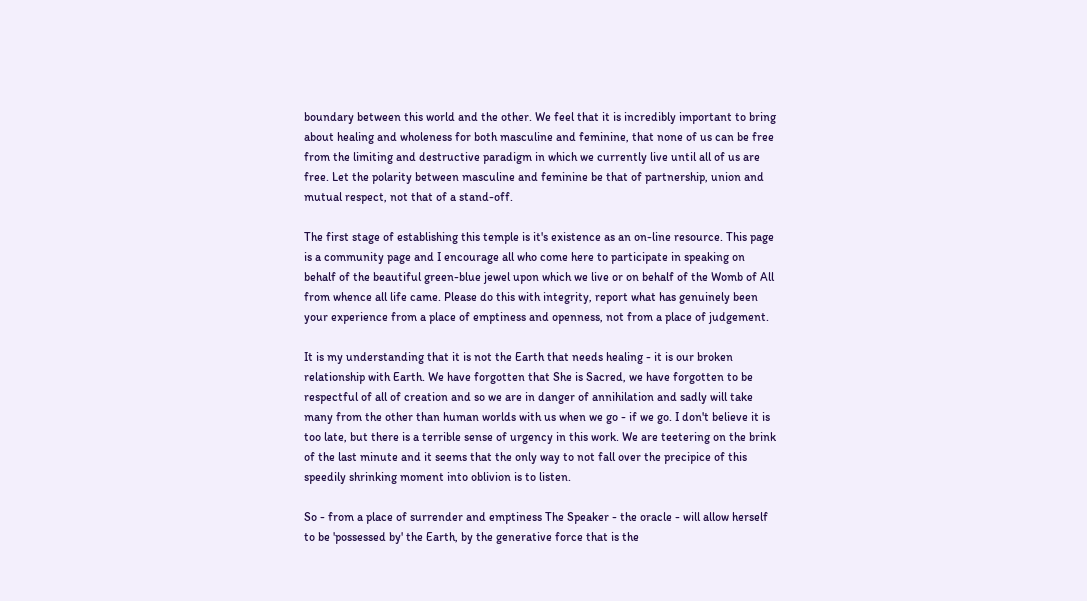boundary between this world and the other. We feel that it is incredibly important to bring about healing and wholeness for both masculine and feminine, that none of us can be free from the limiting and destructive paradigm in which we currently live until all of us are free. Let the polarity between masculine and feminine be that of partnership, union and mutual respect, not that of a stand-off.

The first stage of establishing this temple is it's existence as an on-line resource. This page is a community page and I encourage all who come here to participate in speaking on behalf of the beautiful green-blue jewel upon which we live or on behalf of the Womb of All from whence all life came. Please do this with integrity, report what has genuinely been your experience from a place of emptiness and openness, not from a place of judgement.

It is my understanding that it is not the Earth that needs healing - it is our broken relationship with Earth. We have forgotten that She is Sacred, we have forgotten to be respectful of all of creation and so we are in danger of annihilation and sadly will take many from the other than human worlds with us when we go - if we go. I don't believe it is too late, but there is a terrible sense of urgency in this work. We are teetering on the brink of the last minute and it seems that the only way to not fall over the precipice of this speedily shrinking moment into oblivion is to listen.

So - from a place of surrender and emptiness The Speaker - the oracle - will allow herself to be 'possessed by' the Earth, by the generative force that is the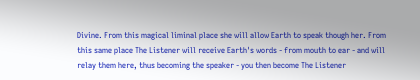Divine. From this magical liminal place she will allow Earth to speak though her. From this same place The Listener will receive Earth's words - from mouth to ear - and will relay them here, thus becoming the speaker - you then become The Listener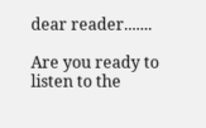dear reader.......

Are you ready to listen to the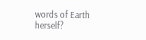words of Earth herself?